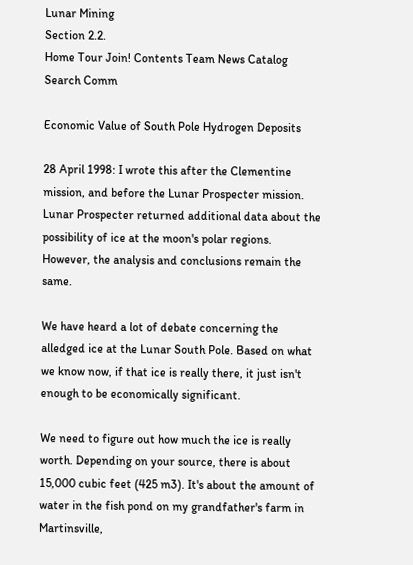Lunar Mining
Section 2.2.
Home Tour Join! Contents Team News Catalog Search Comm

Economic Value of South Pole Hydrogen Deposits

28 April 1998: I wrote this after the Clementine mission, and before the Lunar Prospecter mission. Lunar Prospecter returned additional data about the possibility of ice at the moon's polar regions. However, the analysis and conclusions remain the same.

We have heard a lot of debate concerning the alledged ice at the Lunar South Pole. Based on what we know now, if that ice is really there, it just isn't enough to be economically significant.

We need to figure out how much the ice is really worth. Depending on your source, there is about 15,000 cubic feet (425 m3). It's about the amount of water in the fish pond on my grandfather's farm in Martinsville,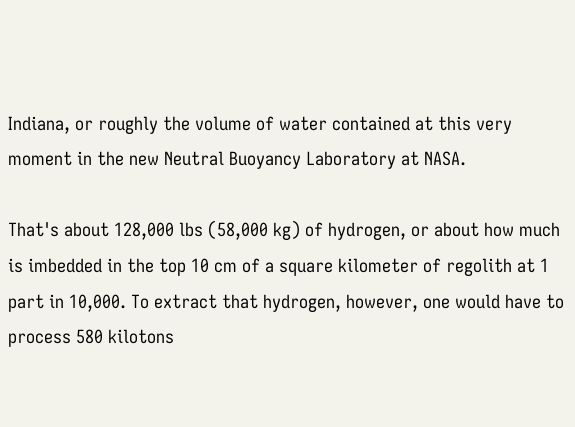Indiana, or roughly the volume of water contained at this very moment in the new Neutral Buoyancy Laboratory at NASA.

That's about 128,000 lbs (58,000 kg) of hydrogen, or about how much is imbedded in the top 10 cm of a square kilometer of regolith at 1 part in 10,000. To extract that hydrogen, however, one would have to process 580 kilotons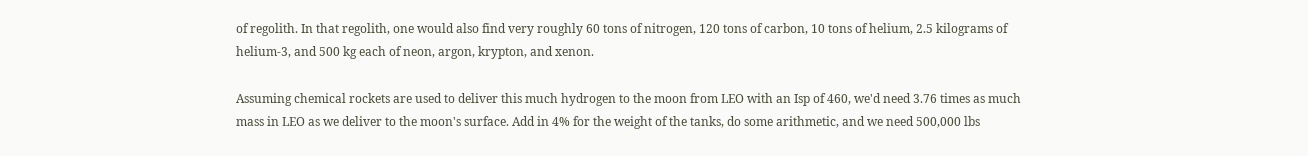of regolith. In that regolith, one would also find very roughly 60 tons of nitrogen, 120 tons of carbon, 10 tons of helium, 2.5 kilograms of helium-3, and 500 kg each of neon, argon, krypton, and xenon.

Assuming chemical rockets are used to deliver this much hydrogen to the moon from LEO with an Isp of 460, we'd need 3.76 times as much mass in LEO as we deliver to the moon's surface. Add in 4% for the weight of the tanks, do some arithmetic, and we need 500,000 lbs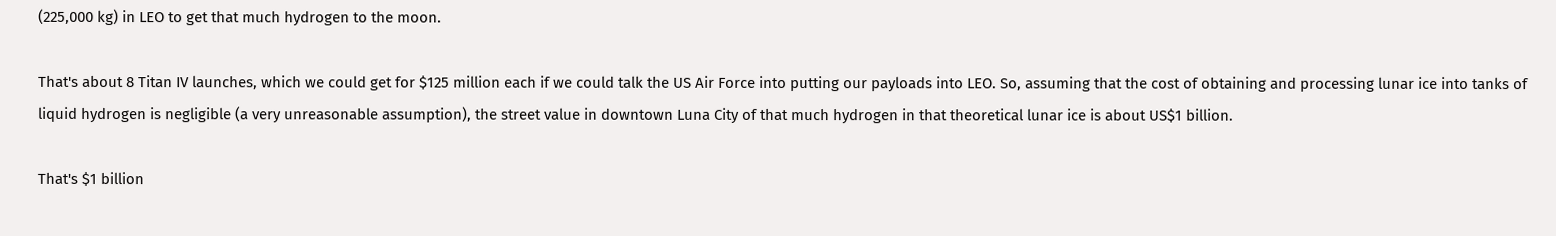(225,000 kg) in LEO to get that much hydrogen to the moon.

That's about 8 Titan IV launches, which we could get for $125 million each if we could talk the US Air Force into putting our payloads into LEO. So, assuming that the cost of obtaining and processing lunar ice into tanks of liquid hydrogen is negligible (a very unreasonable assumption), the street value in downtown Luna City of that much hydrogen in that theoretical lunar ice is about US$1 billion.

That's $1 billion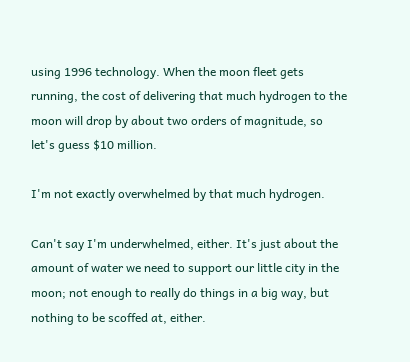using 1996 technology. When the moon fleet gets running, the cost of delivering that much hydrogen to the moon will drop by about two orders of magnitude, so let's guess $10 million.

I'm not exactly overwhelmed by that much hydrogen.

Can't say I'm underwhelmed, either. It's just about the amount of water we need to support our little city in the moon; not enough to really do things in a big way, but nothing to be scoffed at, either.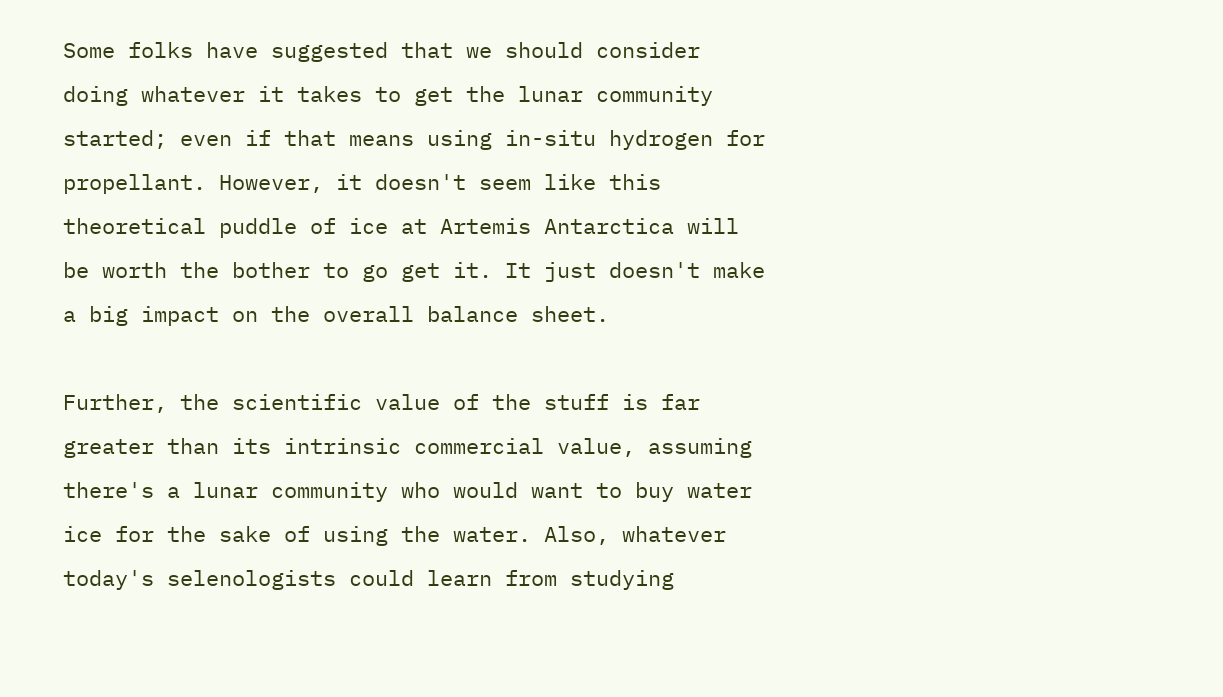Some folks have suggested that we should consider doing whatever it takes to get the lunar community started; even if that means using in-situ hydrogen for propellant. However, it doesn't seem like this theoretical puddle of ice at Artemis Antarctica will be worth the bother to go get it. It just doesn't make a big impact on the overall balance sheet.

Further, the scientific value of the stuff is far greater than its intrinsic commercial value, assuming there's a lunar community who would want to buy water ice for the sake of using the water. Also, whatever today's selenologists could learn from studying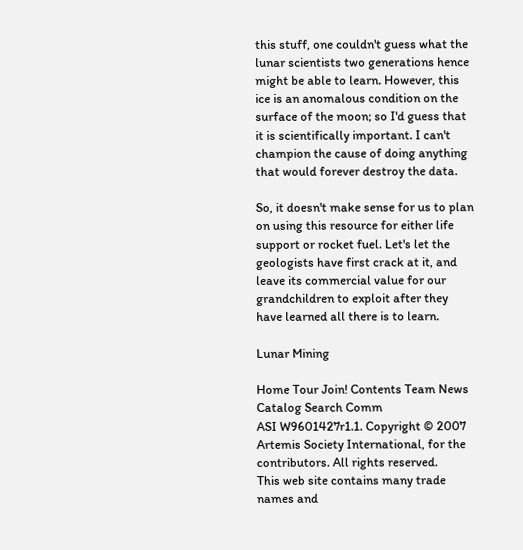this stuff, one couldn't guess what the lunar scientists two generations hence might be able to learn. However, this ice is an anomalous condition on the surface of the moon; so I'd guess that it is scientifically important. I can't champion the cause of doing anything that would forever destroy the data.

So, it doesn't make sense for us to plan on using this resource for either life support or rocket fuel. Let's let the geologists have first crack at it, and leave its commercial value for our grandchildren to exploit after they have learned all there is to learn.

Lunar Mining

Home Tour Join! Contents Team News Catalog Search Comm
ASI W9601427r1.1. Copyright © 2007 Artemis Society International, for the contributors. All rights reserved.
This web site contains many trade names and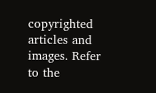copyrighted articles and images. Refer to the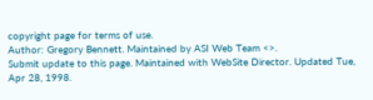copyright page for terms of use.
Author: Gregory Bennett. Maintained by ASI Web Team <>.
Submit update to this page. Maintained with WebSite Director. Updated Tue, Apr 28, 1998.